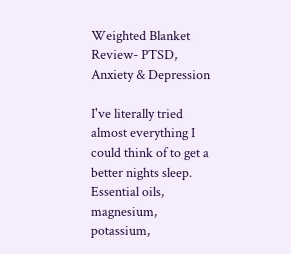Weighted Blanket Review- PTSD, Anxiety & Depression

I've literally tried almost everything I could think of to get a better nights sleep. Essential oils, magnesium, potassium,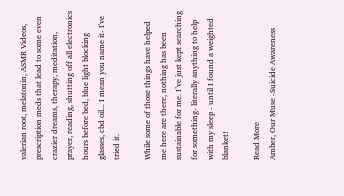valerian root, melatonin, ASMR Videos, prescription meds that lead to some even crazier dreams, therapy, meditation, prayer, reading, shutting off all electronics hours before bed, blue light blocking glasses, cbd oil... I mean you name it- I've tried it.

While some of those things have helped me here are there, nothing has been sustainable for me. I’ve just kept searching for something- literally anything to help with my sleep - until I found a weighted blanket!

Read More
Amber, Our Muse -Suicide Awareness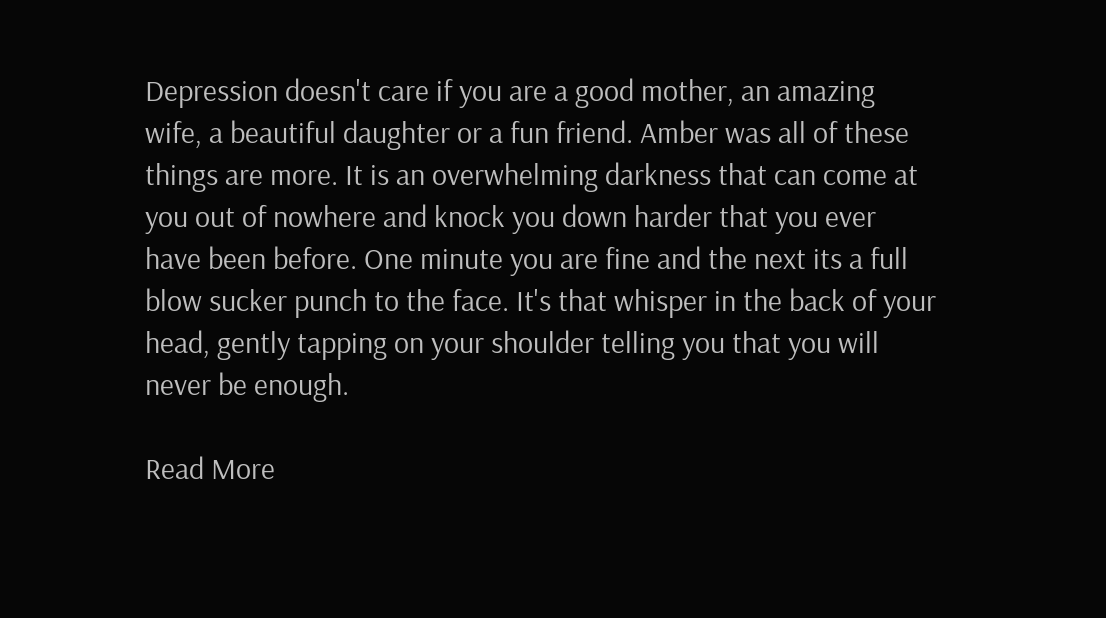Depression doesn't care if you are a good mother, an amazing wife, a beautiful daughter or a fun friend. Amber was all of these things are more. It is an overwhelming darkness that can come at you out of nowhere and knock you down harder that you ever have been before. One minute you are fine and the next its a full blow sucker punch to the face. It's that whisper in the back of your head, gently tapping on your shoulder telling you that you will never be enough.

Read More